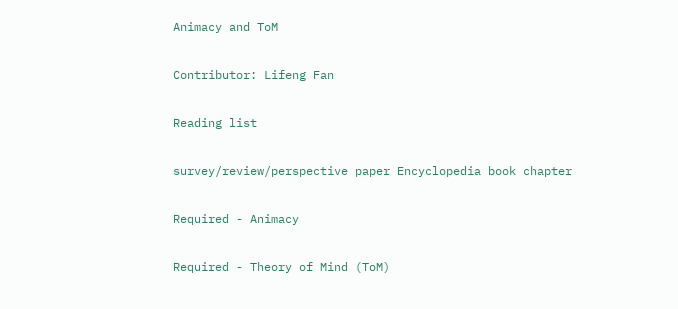Animacy and ToM

Contributor: Lifeng Fan

Reading list

survey/review/perspective paper Encyclopedia book chapter

Required - Animacy

Required - Theory of Mind (ToM)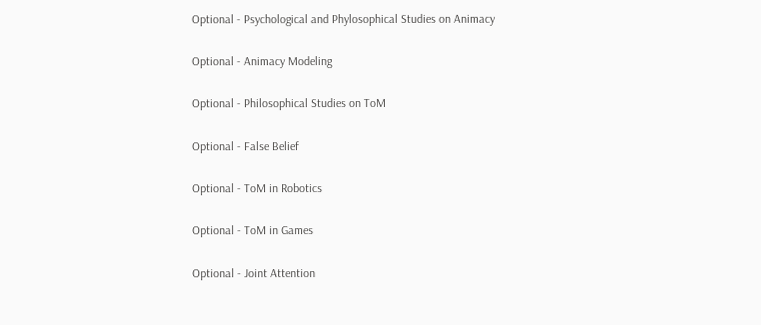Optional - Psychological and Phylosophical Studies on Animacy

Optional - Animacy Modeling

Optional - Philosophical Studies on ToM

Optional - False Belief

Optional - ToM in Robotics

Optional - ToM in Games

Optional - Joint Attention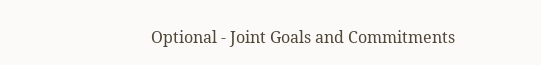Optional - Joint Goals and Commitments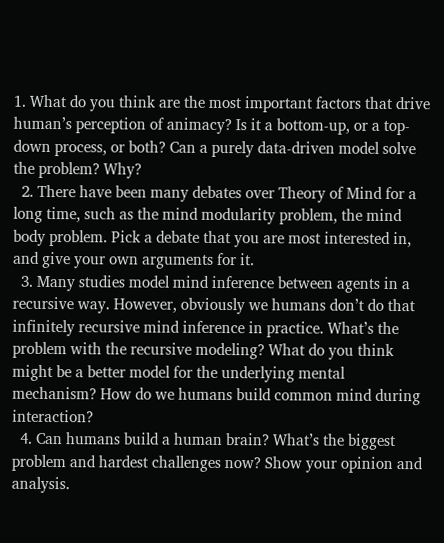1. What do you think are the most important factors that drive human’s perception of animacy? Is it a bottom-up, or a top-down process, or both? Can a purely data-driven model solve the problem? Why?
  2. There have been many debates over Theory of Mind for a long time, such as the mind modularity problem, the mind body problem. Pick a debate that you are most interested in, and give your own arguments for it.
  3. Many studies model mind inference between agents in a recursive way. However, obviously we humans don’t do that infinitely recursive mind inference in practice. What’s the problem with the recursive modeling? What do you think might be a better model for the underlying mental mechanism? How do we humans build common mind during interaction?
  4. Can humans build a human brain? What’s the biggest problem and hardest challenges now? Show your opinion and analysis.